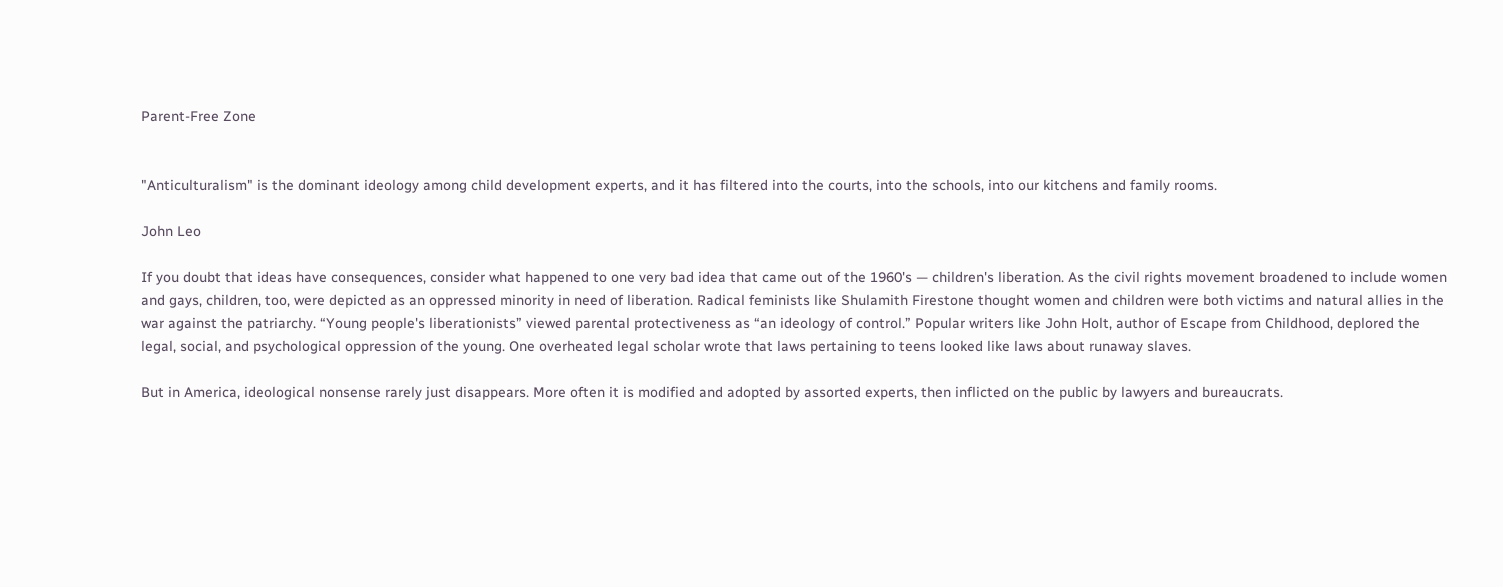Parent-Free Zone


"Anticulturalism" is the dominant ideology among child development experts, and it has filtered into the courts, into the schools, into our kitchens and family rooms.

John Leo

If you doubt that ideas have consequences, consider what happened to one very bad idea that came out of the 1960's — children's liberation. As the civil rights movement broadened to include women and gays, children, too, were depicted as an oppressed minority in need of liberation. Radical feminists like Shulamith Firestone thought women and children were both victims and natural allies in the war against the patriarchy. “Young people's liberationists” viewed parental protectiveness as “an ideology of control.” Popular writers like John Holt, author of Escape from Childhood, deplored the legal, social, and psychological oppression of the young. One overheated legal scholar wrote that laws pertaining to teens looked like laws about runaway slaves.

But in America, ideological nonsense rarely just disappears. More often it is modified and adopted by assorted experts, then inflicted on the public by lawyers and bureaucrats.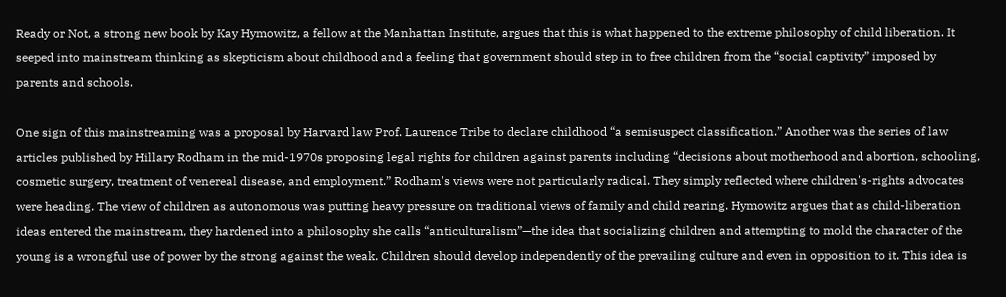Ready or Not, a strong new book by Kay Hymowitz, a fellow at the Manhattan Institute, argues that this is what happened to the extreme philosophy of child liberation. It seeped into mainstream thinking as skepticism about childhood and a feeling that government should step in to free children from the “social captivity” imposed by parents and schools.

One sign of this mainstreaming was a proposal by Harvard law Prof. Laurence Tribe to declare childhood “a semisuspect classification.” Another was the series of law articles published by Hillary Rodham in the mid-1970s proposing legal rights for children against parents including “decisions about motherhood and abortion, schooling, cosmetic surgery, treatment of venereal disease, and employment.” Rodham's views were not particularly radical. They simply reflected where children's-rights advocates were heading. The view of children as autonomous was putting heavy pressure on traditional views of family and child rearing. Hymowitz argues that as child-liberation ideas entered the mainstream, they hardened into a philosophy she calls “anticulturalism”—the idea that socializing children and attempting to mold the character of the young is a wrongful use of power by the strong against the weak. Children should develop independently of the prevailing culture and even in opposition to it. This idea is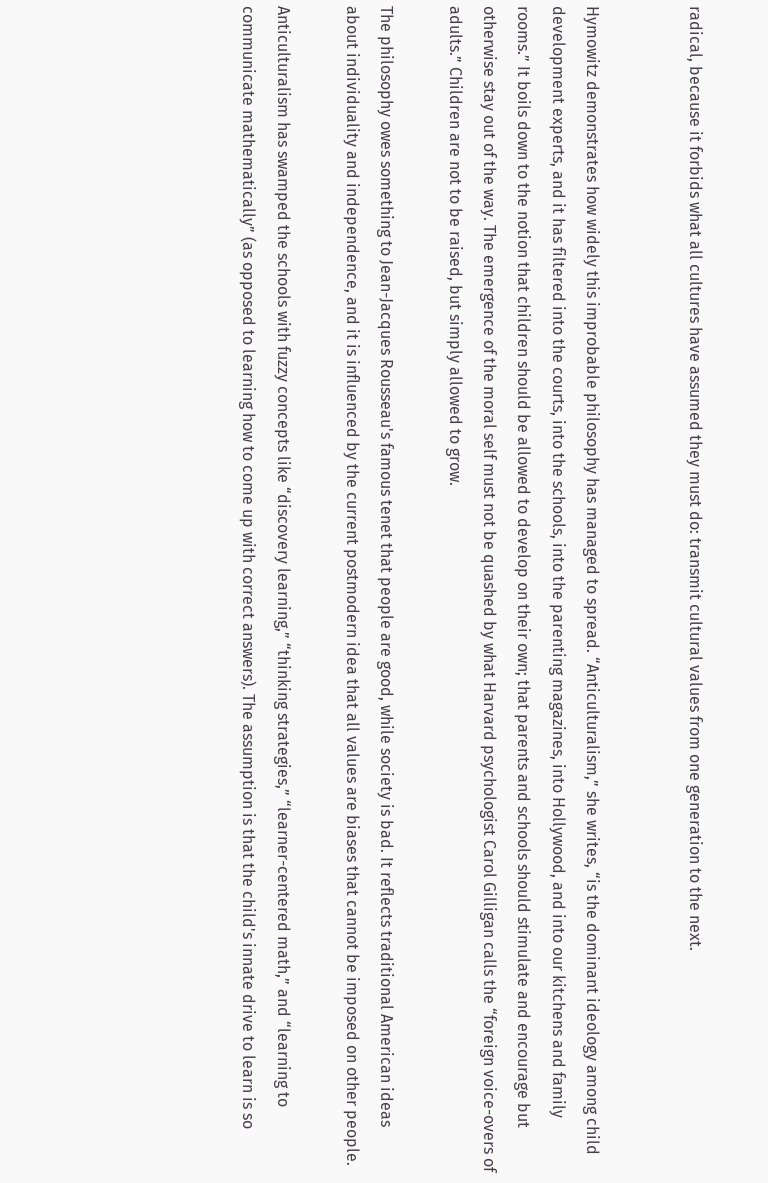radical, because it forbids what all cultures have assumed they must do: transmit cultural values from one generation to the next.


Hymowitz demonstrates how widely this improbable philosophy has managed to spread. “Anticulturalism,” she writes, “is the dominant ideology among child development experts, and it has filtered into the courts, into the schools, into the parenting magazines, into Hollywood, and into our kitchens and family rooms.” It boils down to the notion that children should be allowed to develop on their own; that parents and schools should stimulate and encourage but otherwise stay out of the way. The emergence of the moral self must not be quashed by what Harvard psychologist Carol Gilligan calls the “foreign voice-overs of adults.” Children are not to be raised, but simply allowed to grow.

The philosophy owes something to Jean-Jacques Rousseau's famous tenet that people are good, while society is bad. It reflects traditional American ideas about individuality and independence, and it is influenced by the current postmodern idea that all values are biases that cannot be imposed on other people.

Anticulturalism has swamped the schools with fuzzy concepts like “discovery learning,” “thinking strategies,” “learner-centered math,” and “learning to communicate mathematically” (as opposed to learning how to come up with correct answers). The assumption is that the child's innate drive to learn is so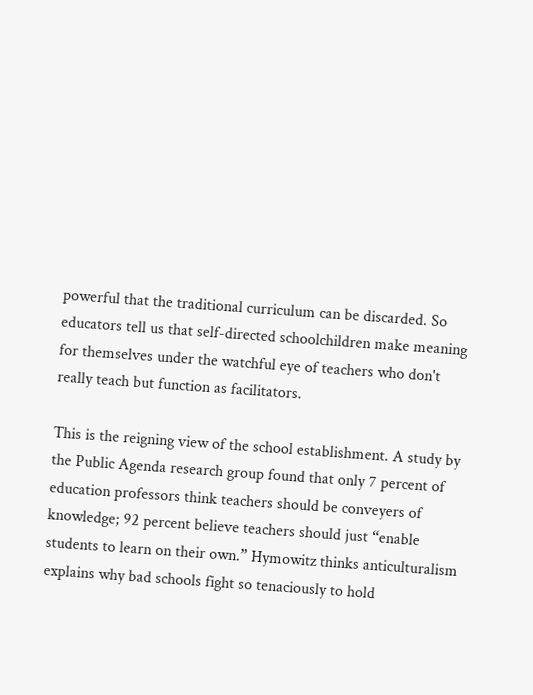powerful that the traditional curriculum can be discarded. So educators tell us that self-directed schoolchildren make meaning for themselves under the watchful eye of teachers who don't really teach but function as facilitators.

This is the reigning view of the school establishment. A study by the Public Agenda research group found that only 7 percent of education professors think teachers should be conveyers of knowledge; 92 percent believe teachers should just “enable students to learn on their own.” Hymowitz thinks anticulturalism explains why bad schools fight so tenaciously to hold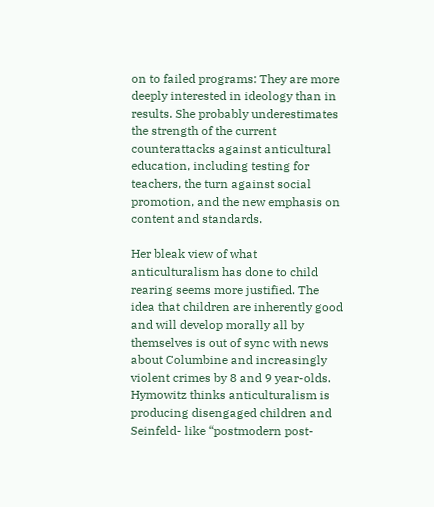on to failed programs: They are more deeply interested in ideology than in results. She probably underestimates the strength of the current counterattacks against anticultural education, including testing for teachers, the turn against social promotion, and the new emphasis on content and standards.

Her bleak view of what anticulturalism has done to child rearing seems more justified. The idea that children are inherently good and will develop morally all by themselves is out of sync with news about Columbine and increasingly violent crimes by 8 and 9 year-olds. Hymowitz thinks anticulturalism is producing disengaged children and Seinfeld- like “postmodern post-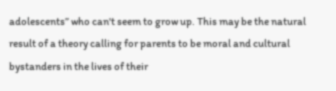adolescents” who can't seem to grow up. This may be the natural result of a theory calling for parents to be moral and cultural bystanders in the lives of their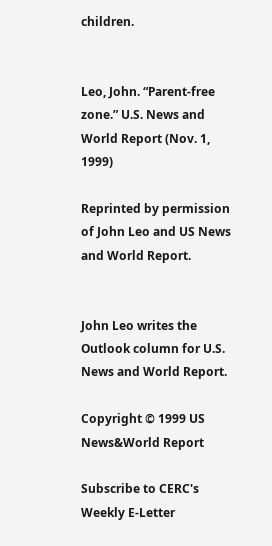children.


Leo, John. “Parent-free zone.” U.S. News and World Report (Nov. 1, 1999)

Reprinted by permission of John Leo and US News and World Report.


John Leo writes the Outlook column for U.S. News and World Report.

Copyright © 1999 US News&World Report

Subscribe to CERC's Weekly E-Letter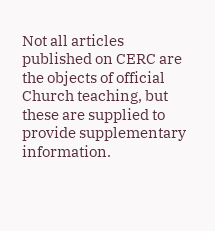Not all articles published on CERC are the objects of official Church teaching, but these are supplied to provide supplementary information.